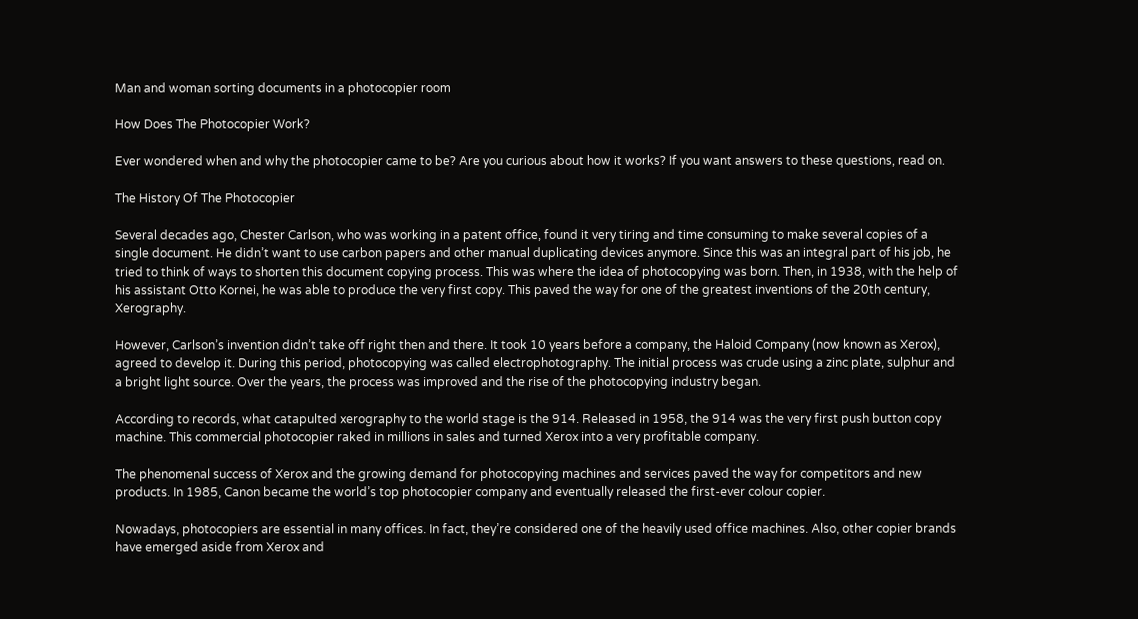Man and woman sorting documents in a photocopier room

How Does The Photocopier Work?

Ever wondered when and why the photocopier came to be? Are you curious about how it works? If you want answers to these questions, read on.

The History Of The Photocopier

Several decades ago, Chester Carlson, who was working in a patent office, found it very tiring and time consuming to make several copies of a single document. He didn’t want to use carbon papers and other manual duplicating devices anymore. Since this was an integral part of his job, he tried to think of ways to shorten this document copying process. This was where the idea of photocopying was born. Then, in 1938, with the help of his assistant Otto Kornei, he was able to produce the very first copy. This paved the way for one of the greatest inventions of the 20th century, Xerography.

However, Carlson’s invention didn’t take off right then and there. It took 10 years before a company, the Haloid Company (now known as Xerox), agreed to develop it. During this period, photocopying was called electrophotography. The initial process was crude using a zinc plate, sulphur and a bright light source. Over the years, the process was improved and the rise of the photocopying industry began.

According to records, what catapulted xerography to the world stage is the 914. Released in 1958, the 914 was the very first push button copy machine. This commercial photocopier raked in millions in sales and turned Xerox into a very profitable company.

The phenomenal success of Xerox and the growing demand for photocopying machines and services paved the way for competitors and new products. In 1985, Canon became the world’s top photocopier company and eventually released the first-ever colour copier.

Nowadays, photocopiers are essential in many offices. In fact, they’re considered one of the heavily used office machines. Also, other copier brands have emerged aside from Xerox and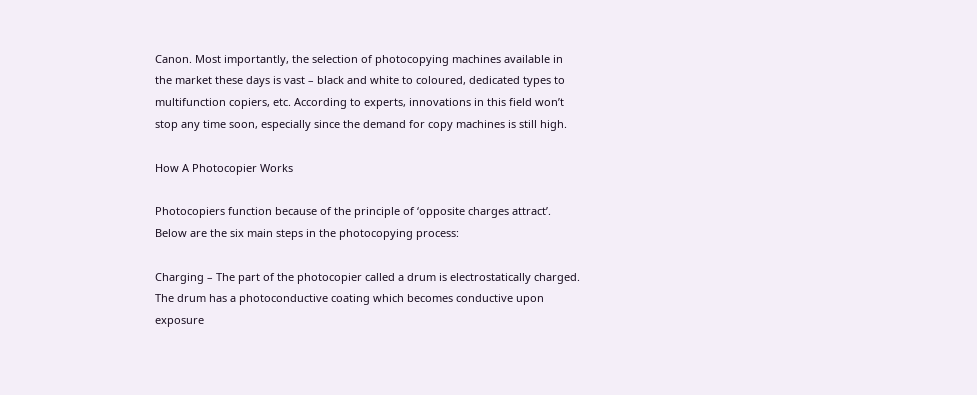Canon. Most importantly, the selection of photocopying machines available in the market these days is vast – black and white to coloured, dedicated types to multifunction copiers, etc. According to experts, innovations in this field won’t stop any time soon, especially since the demand for copy machines is still high.

How A Photocopier Works

Photocopiers function because of the principle of ‘opposite charges attract’.  Below are the six main steps in the photocopying process:

Charging – The part of the photocopier called a drum is electrostatically charged. The drum has a photoconductive coating which becomes conductive upon exposure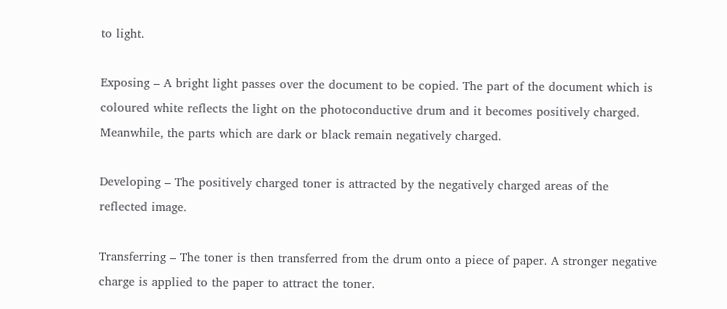to light.

Exposing – A bright light passes over the document to be copied. The part of the document which is coloured white reflects the light on the photoconductive drum and it becomes positively charged. Meanwhile, the parts which are dark or black remain negatively charged.

Developing – The positively charged toner is attracted by the negatively charged areas of the reflected image.

Transferring – The toner is then transferred from the drum onto a piece of paper. A stronger negative charge is applied to the paper to attract the toner.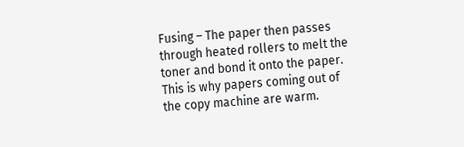Fusing – The paper then passes through heated rollers to melt the toner and bond it onto the paper. This is why papers coming out of the copy machine are warm.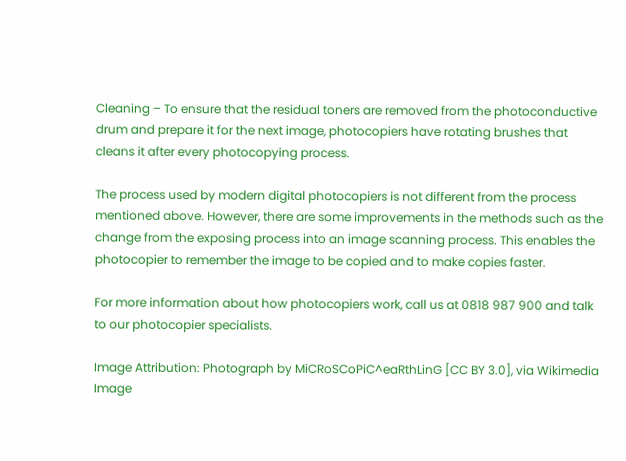Cleaning – To ensure that the residual toners are removed from the photoconductive drum and prepare it for the next image, photocopiers have rotating brushes that cleans it after every photocopying process.

The process used by modern digital photocopiers is not different from the process mentioned above. However, there are some improvements in the methods such as the change from the exposing process into an image scanning process. This enables the photocopier to remember the image to be copied and to make copies faster.

For more information about how photocopiers work, call us at 0818 987 900 and talk to our photocopier specialists.

Image Attribution: Photograph by MiCRoSCoPiC^eaRthLinG [CC BY 3.0], via Wikimedia
Image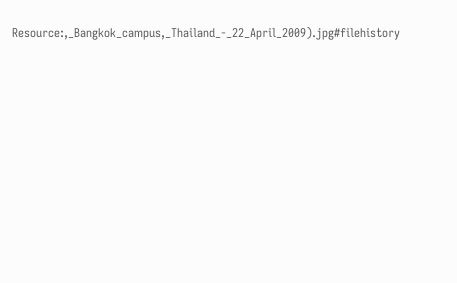Resource:,_Bangkok_campus,_Thailand_-_22_April_2009).jpg#filehistory